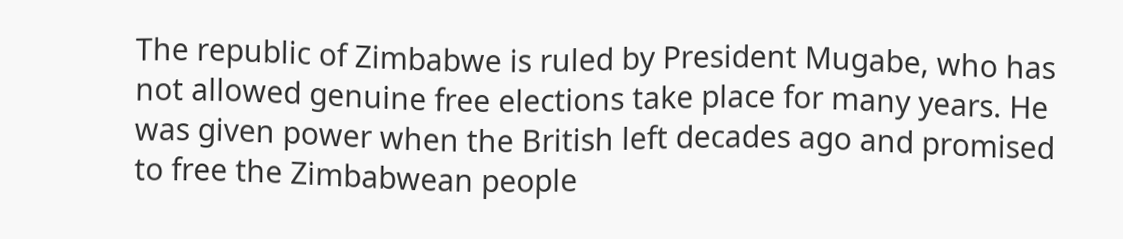The republic of Zimbabwe is ruled by President Mugabe, who has not allowed genuine free elections take place for many years. He was given power when the British left decades ago and promised to free the Zimbabwean people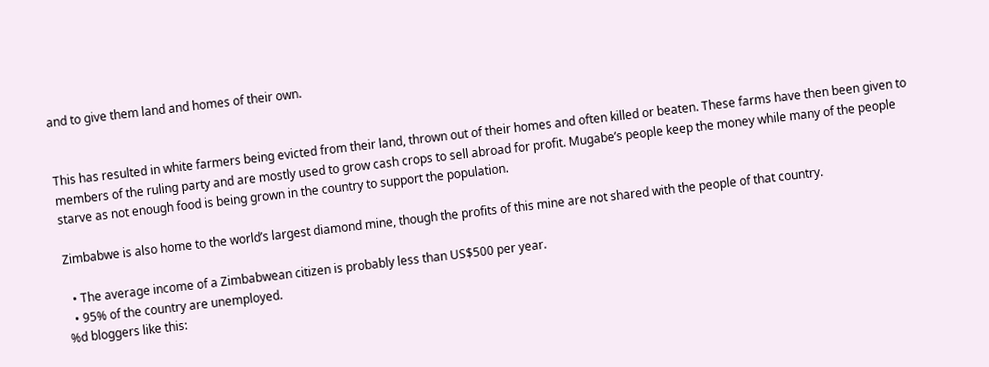and to give them land and homes of their own.


This has resulted in white farmers being evicted from their land, thrown out of their homes and often killed or beaten. These farms have then been given to members of the ruling party and are mostly used to grow cash crops to sell abroad for profit. Mugabe’s people keep the money while many of the people starve as not enough food is being grown in the country to support the population.

Zimbabwe is also home to the world’s largest diamond mine, though the profits of this mine are not shared with the people of that country.

  • The average income of a Zimbabwean citizen is probably less than US$500 per year.
  • 95% of the country are unemployed.
%d bloggers like this: